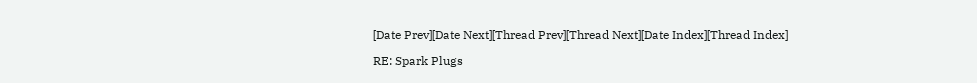[Date Prev][Date Next][Thread Prev][Thread Next][Date Index][Thread Index]

RE: Spark Plugs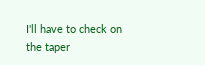I'll have to check on the taper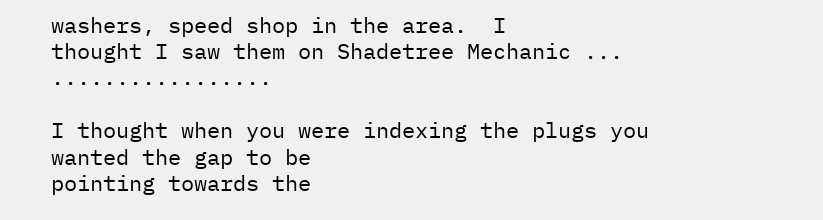washers, speed shop in the area.  I
thought I saw them on Shadetree Mechanic ... .................

I thought when you were indexing the plugs you wanted the gap to be
pointing towards the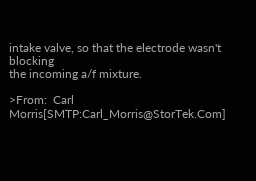intake valve, so that the electrode wasn't blocking
the incoming a/f mixture.

>From:  Carl Morris[SMTP:Carl_Morris@StorTek.Com]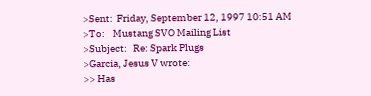>Sent:  Friday, September 12, 1997 10:51 AM
>To:    Mustang SVO Mailing List
>Subject:   Re: Spark Plugs
>Garcia, Jesus V wrote:
>> Has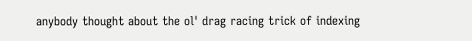anybody thought about the ol' drag racing trick of indexing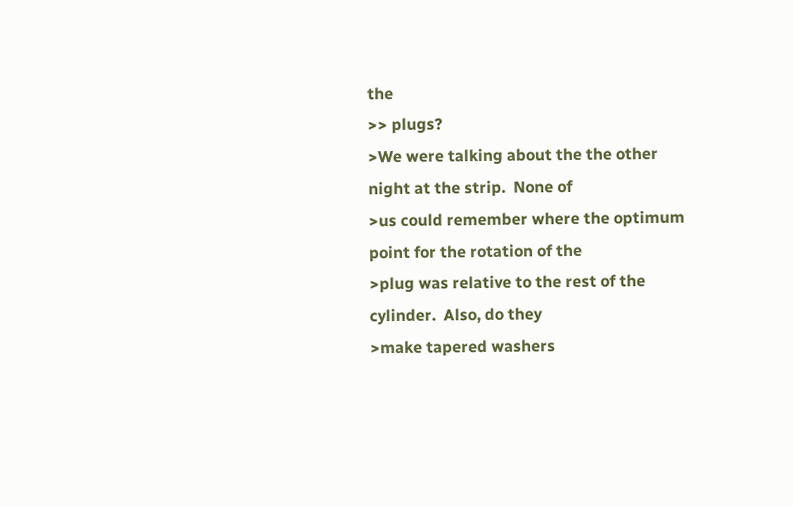the
>> plugs?
>We were talking about the the other night at the strip.  None of
>us could remember where the optimum point for the rotation of the
>plug was relative to the rest of the cylinder.  Also, do they
>make tapered washers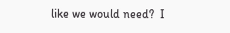like we would need?  I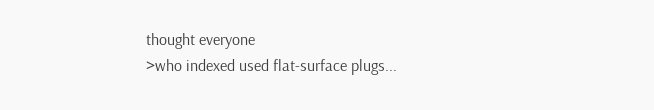thought everyone
>who indexed used flat-surface plugs...